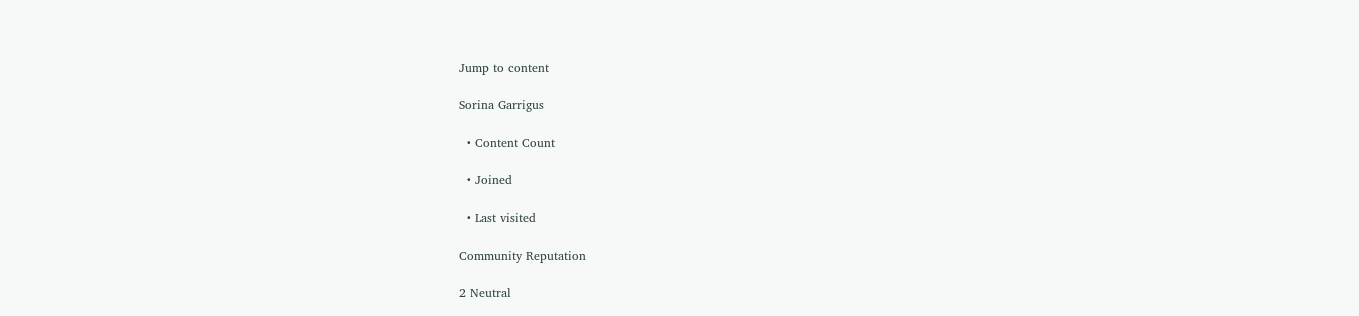Jump to content

Sorina Garrigus

  • Content Count

  • Joined

  • Last visited

Community Reputation

2 Neutral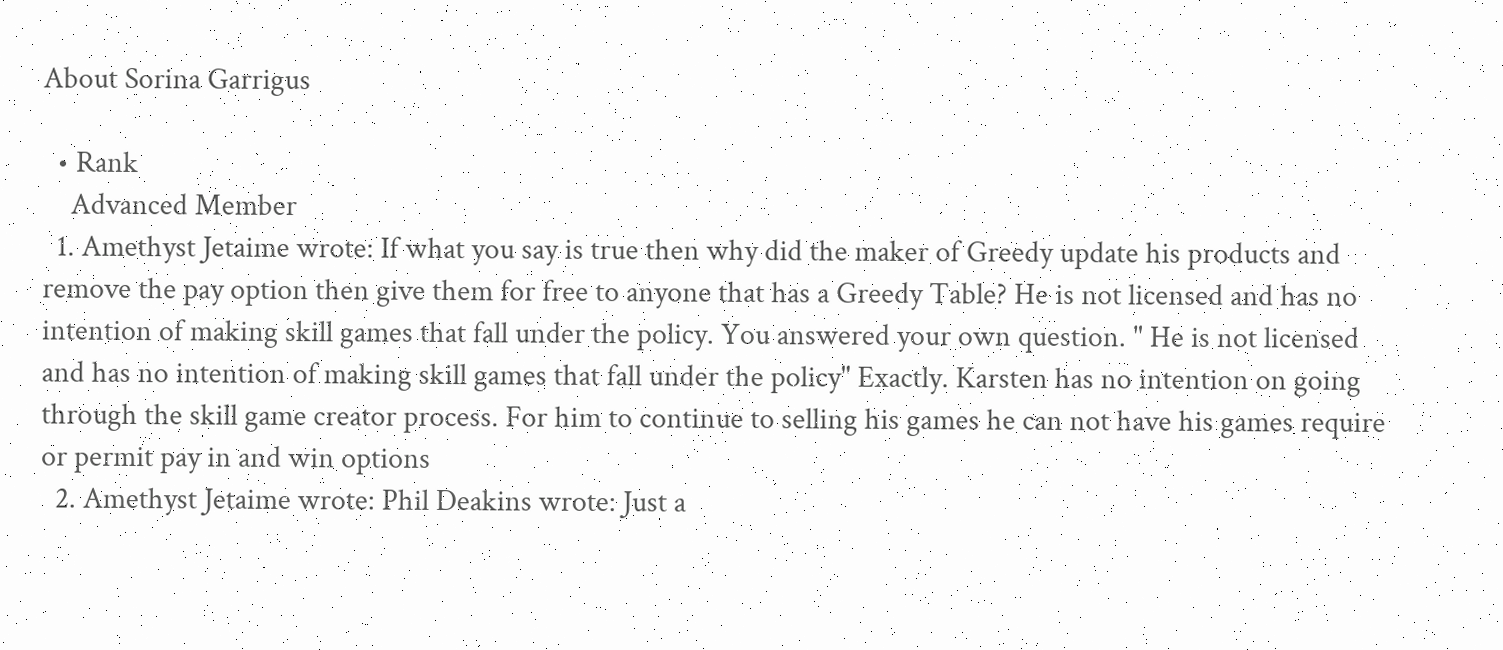About Sorina Garrigus

  • Rank
    Advanced Member
  1. Amethyst Jetaime wrote: If what you say is true then why did the maker of Greedy update his products and remove the pay option then give them for free to anyone that has a Greedy Table? He is not licensed and has no intention of making skill games that fall under the policy. You answered your own question. " He is not licensed and has no intention of making skill games that fall under the policy" Exactly. Karsten has no intention on going through the skill game creator process. For him to continue to selling his games he can not have his games require or permit pay in and win options
  2. Amethyst Jetaime wrote: Phil Deakins wrote: Just a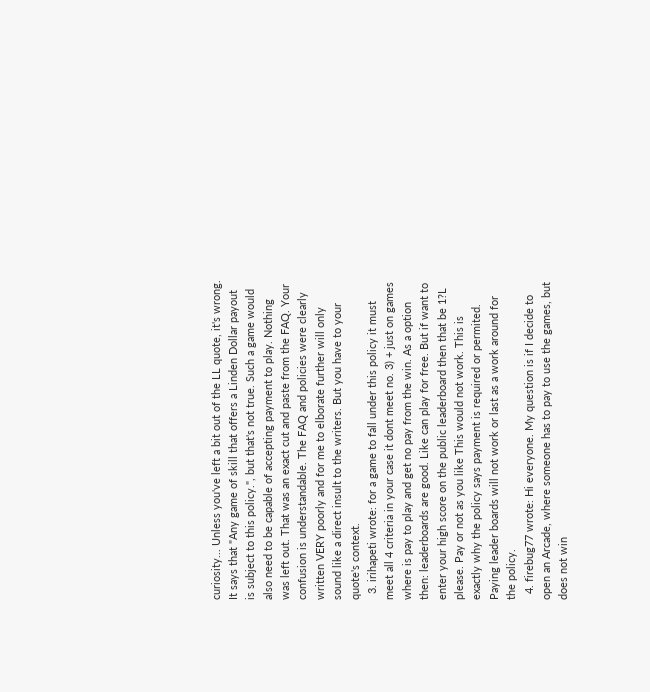curiosity... Unless you've left a bit out of the LL quote, it's wrong. It says that "Any game of skill that offers a Linden Dollar payout is subject to this policy.", but that's not true. Such a game would also need to be capable of accepting payment to play. Nothing was left out. That was an exact cut and paste from the FAQ. Your confusion is understandable. The FAQ and policies were clearly written VERY poorly and for me to elborate further will only sound like a direct insult to the writers. But you have to your quote's context.
  3. irihapeti wrote: for a game to fall under this policy it must meet all 4 criteria in your case it dont meet no. 3) + just on games where is pay to play and get no pay from the win. As a option then: leaderboards are good. Like can play for free. But if want to enter your high score on the public leaderboard then that be 1?L please. Pay or not as you like This would not work. This is exactly why the policy says payment is required or permited. Paying leader boards will not work or last as a work around for the policy.
  4. firebug77 wrote: Hi everyone. My question is if I decide to open an Arcade, where someone has to pay to use the games, but does not win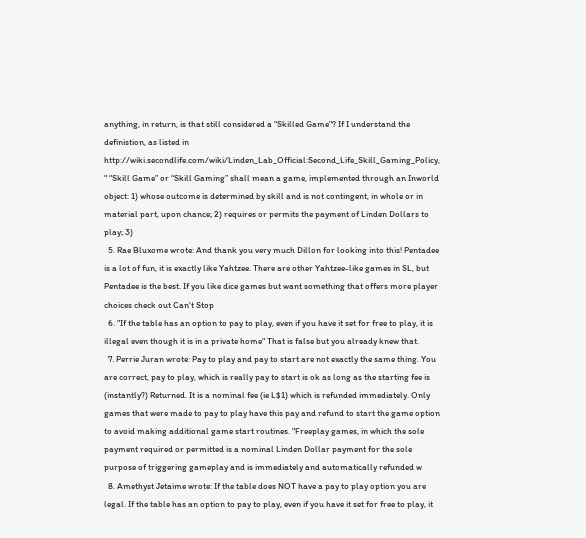anything, in return, is that still considered a "Skilled Game"? If I understand the definistion, as listed in http://wiki.secondlife.com/wiki/Linden_Lab_Official:Second_Life_Skill_Gaming_Policy, " “Skill Game” or “Skill Gaming” shall mean a game, implemented through an Inworld object: 1) whose outcome is determined by skill and is not contingent, in whole or in material part, upon chance; 2) requires or permits the payment of Linden Dollars to play; 3)
  5. Rae Bluxome wrote: And thank you very much Dillon for looking into this! Pentadee is a lot of fun, it is exactly like Yahtzee. There are other Yahtzee-like games in SL, but Pentadee is the best. If you like dice games but want something that offers more player choices check out Can't Stop
  6. "If the table has an option to pay to play, even if you have it set for free to play, it is illegal even though it is in a private home" That is false but you already knew that.
  7. Perrie Juran wrote: Pay to play and pay to start are not exactly the same thing. You are correct, pay to play, which is really pay to start is ok as long as the starting fee is (instantly?) Returned. It is a nominal fee (ie L$1) which is refunded immediately. Only games that were made to pay to play have this pay and refund to start the game option to avoid making additional game start routines. "Freeplay games, in which the sole payment required or permitted is a nominal Linden Dollar payment for the sole purpose of triggering gameplay and is immediately and automatically refunded w
  8. Amethyst Jetaime wrote: If the table does NOT have a pay to play option you are legal. If the table has an option to pay to play, even if you have it set for free to play, it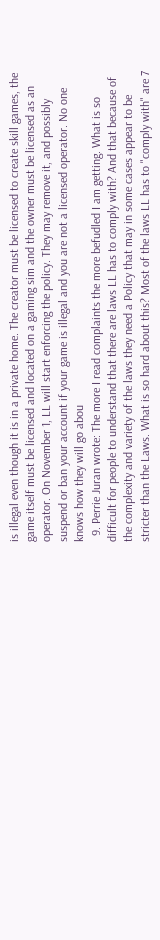is illegal even though it is in a private home. The creator must be licensed to create skill games, the game itself must be licensed and located on a gaming sim and the owner must be licensed as an operator. On November 1, LL will start enforcing the policy. They may remove it, and possibly suspend or ban your account if your game is illegal and you are not a licensed operator. No one knows how they will go abou
  9. Perrie Juran wrote: The more I read complaints the more befudled I am getting. What is so difficult for people to understand that there are laws LL has to comply with? And that because of the complexity and variety of the laws they need a Policy that may in some cases appear to be stricter than the Laws. What is so hard about this? Most of the laws LL has to "comply with" are 7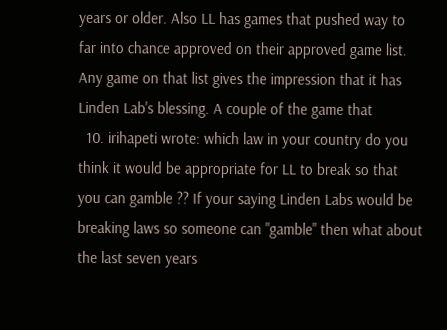years or older. Also LL has games that pushed way to far into chance approved on their approved game list. Any game on that list gives the impression that it has Linden Lab's blessing. A couple of the game that
  10. irihapeti wrote: which law in your country do you think it would be appropriate for LL to break so that you can gamble ?? If your saying Linden Labs would be breaking laws so someone can "gamble" then what about the last seven years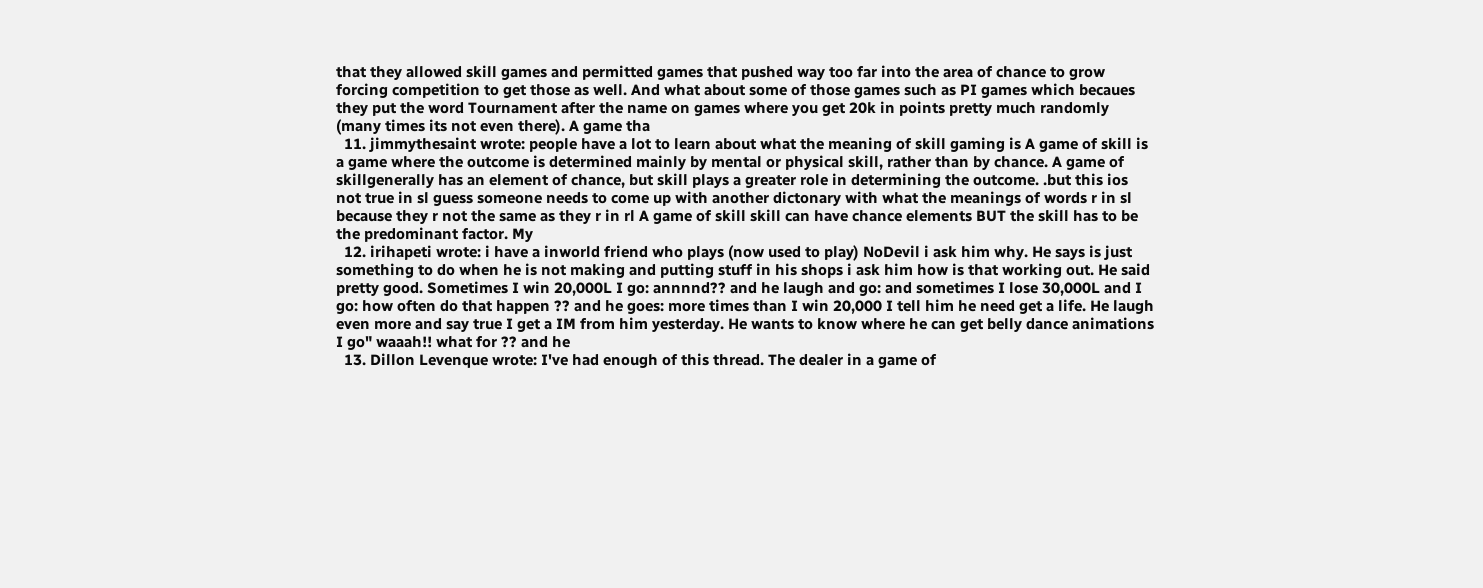that they allowed skill games and permitted games that pushed way too far into the area of chance to grow forcing competition to get those as well. And what about some of those games such as PI games which becaues they put the word Tournament after the name on games where you get 20k in points pretty much randomly (many times its not even there). A game tha
  11. jimmythesaint wrote: people have a lot to learn about what the meaning of skill gaming is A game of skill is a game where the outcome is determined mainly by mental or physical skill, rather than by chance. A game of skillgenerally has an element of chance, but skill plays a greater role in determining the outcome. .but this ios not true in sl guess someone needs to come up with another dictonary with what the meanings of words r in sl because they r not the same as they r in rl A game of skill skill can have chance elements BUT the skill has to be the predominant factor. My
  12. irihapeti wrote: i have a inworld friend who plays (now used to play) NoDevil i ask him why. He says is just something to do when he is not making and putting stuff in his shops i ask him how is that working out. He said pretty good. Sometimes I win 20,000L I go: annnnd?? and he laugh and go: and sometimes I lose 30,000L and I go: how often do that happen ?? and he goes: more times than I win 20,000 I tell him he need get a life. He laugh even more and say true I get a IM from him yesterday. He wants to know where he can get belly dance animations I go" waaah!! what for ?? and he
  13. Dillon Levenque wrote: I've had enough of this thread. The dealer in a game of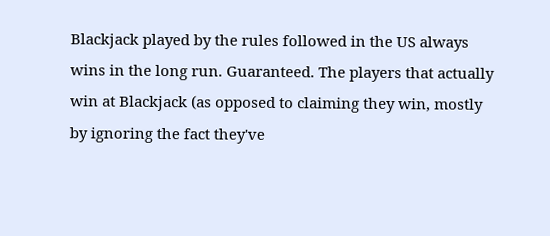Blackjack played by the rules followed in the US always wins in the long run. Guaranteed. The players that actually win at Blackjack (as opposed to claiming they win, mostly by ignoring the fact they've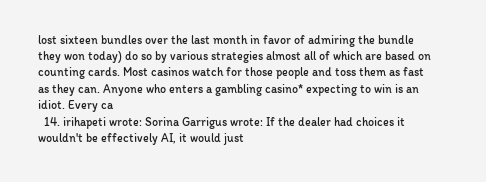lost sixteen bundles over the last month in favor of admiring the bundle they won today) do so by various strategies almost all of which are based on counting cards. Most casinos watch for those people and toss them as fast as they can. Anyone who enters a gambling casino* expecting to win is an idiot. Every ca
  14. irihapeti wrote: Sorina Garrigus wrote: If the dealer had choices it wouldn't be effectively AI, it would just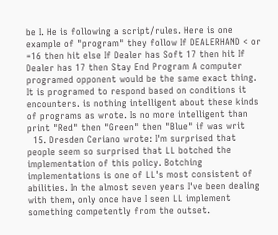be I. He is following a script/rules. Here is one example of "program" they follow If DEALERHAND < or =16 then hit else If Dealer has Soft 17 then hit If Dealer has 17 then Stay End Program A computer programed opponent would be the same exact thing. It is programed to respond based on conditions it encounters. is nothing intelligent about these kinds of programs as wrote. Is no more intelligent than print "Red" then "Green" then "Blue" if was writ
  15. Dresden Ceriano wrote: I'm surprised that people seem so surprised that LL botched the implementation of this policy. Botching implementations is one of LL's most consistent of abilities. In the almost seven years I've been dealing with them, only once have I seen LL implement something competently from the outset.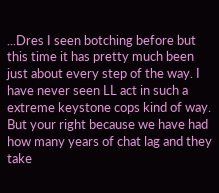...Dres I seen botching before but this time it has pretty much been just about every step of the way. I have never seen LL act in such a extreme keystone cops kind of way. But your right because we have had how many years of chat lag and they take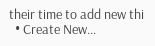their time to add new thi
  • Create New...